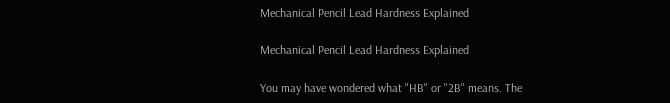Mechanical Pencil Lead Hardness Explained

Mechanical Pencil Lead Hardness Explained

You may have wondered what "HB" or "2B" means. The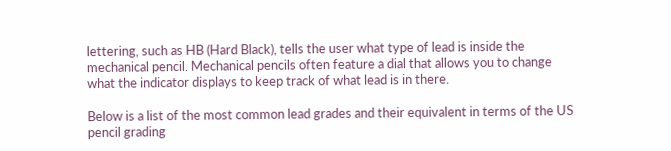lettering, such as HB (Hard Black), tells the user what type of lead is inside the mechanical pencil. Mechanical pencils often feature a dial that allows you to change what the indicator displays to keep track of what lead is in there.

Below is a list of the most common lead grades and their equivalent in terms of the US pencil grading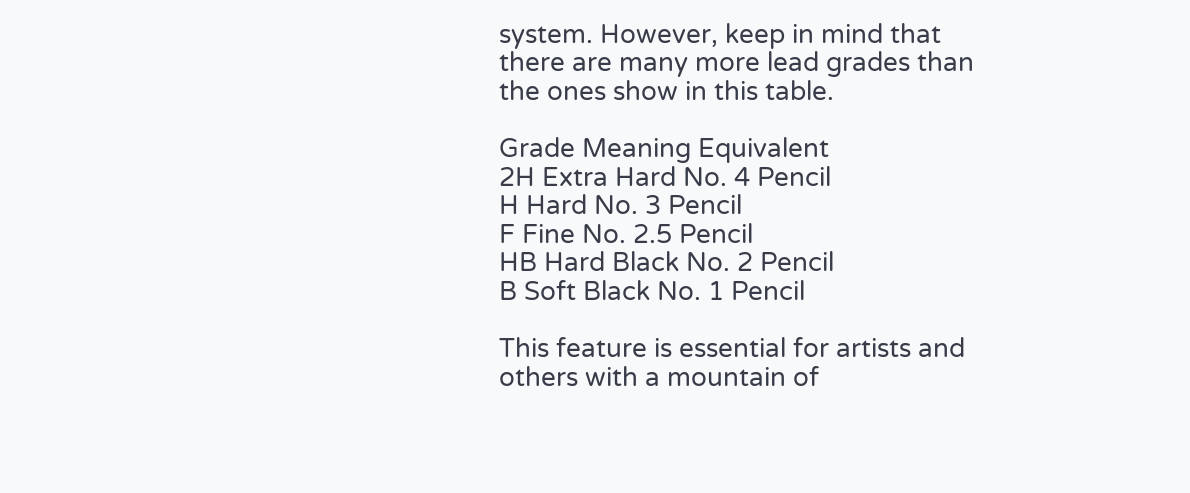system. However, keep in mind that there are many more lead grades than the ones show in this table.

Grade Meaning Equivalent
2H Extra Hard No. 4 Pencil
H Hard No. 3 Pencil
F Fine No. 2.5 Pencil
HB Hard Black No. 2 Pencil
B Soft Black No. 1 Pencil

This feature is essential for artists and others with a mountain of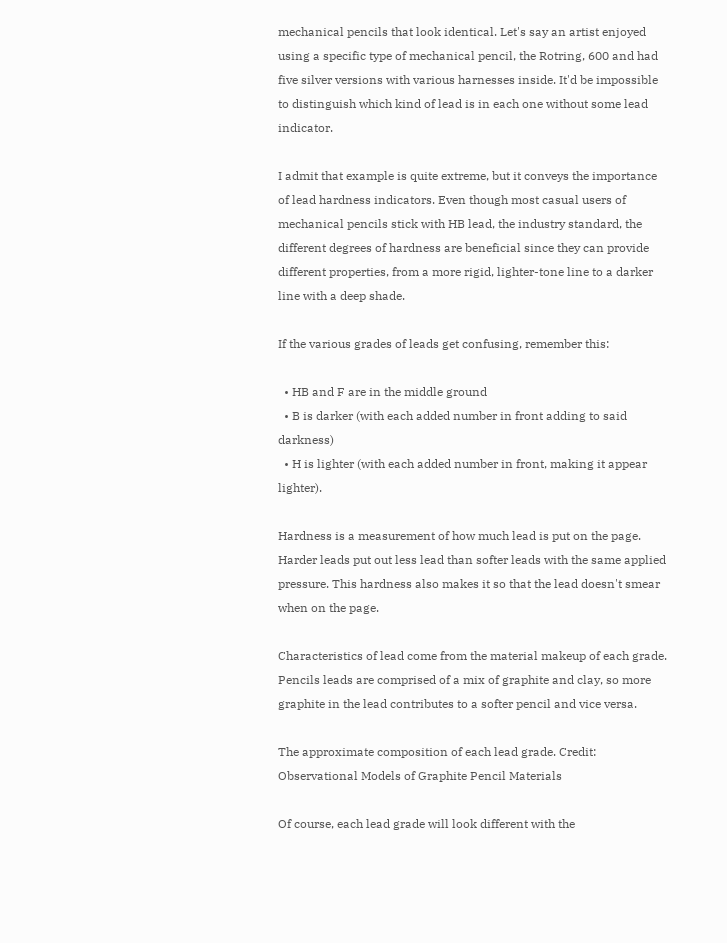mechanical pencils that look identical. Let's say an artist enjoyed using a specific type of mechanical pencil, the Rotring, 600 and had five silver versions with various harnesses inside. It'd be impossible to distinguish which kind of lead is in each one without some lead indicator.

I admit that example is quite extreme, but it conveys the importance of lead hardness indicators. Even though most casual users of mechanical pencils stick with HB lead, the industry standard, the different degrees of hardness are beneficial since they can provide different properties, from a more rigid, lighter-tone line to a darker line with a deep shade.

If the various grades of leads get confusing, remember this:

  • HB and F are in the middle ground
  • B is darker (with each added number in front adding to said darkness)
  • H is lighter (with each added number in front, making it appear lighter).

Hardness is a measurement of how much lead is put on the page. Harder leads put out less lead than softer leads with the same applied pressure. This hardness also makes it so that the lead doesn't smear when on the page.

Characteristics of lead come from the material makeup of each grade. Pencils leads are comprised of a mix of graphite and clay, so more graphite in the lead contributes to a softer pencil and vice versa.

The approximate composition of each lead grade. Credit: Observational Models of Graphite Pencil Materials

Of course, each lead grade will look different with the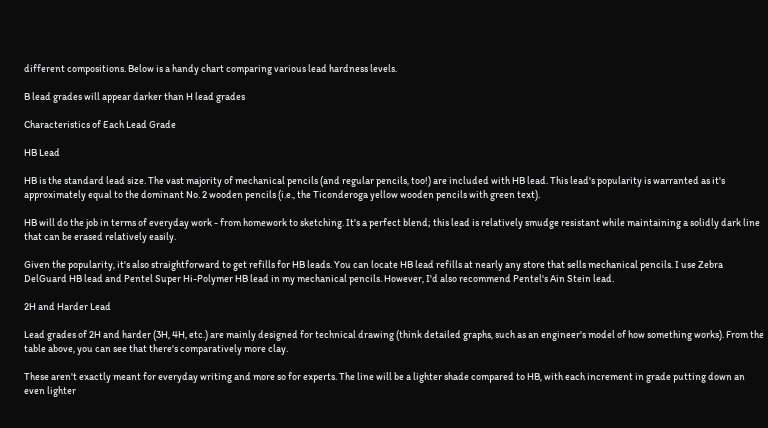different compositions. Below is a handy chart comparing various lead hardness levels.

B lead grades will appear darker than H lead grades

Characteristics of Each Lead Grade

HB Lead

HB is the standard lead size. The vast majority of mechanical pencils (and regular pencils, too!) are included with HB lead. This lead's popularity is warranted as it's approximately equal to the dominant No. 2 wooden pencils (i.e., the Ticonderoga yellow wooden pencils with green text).

HB will do the job in terms of everyday work - from homework to sketching. It's a perfect blend; this lead is relatively smudge resistant while maintaining a solidly dark line that can be erased relatively easily.

Given the popularity, it's also straightforward to get refills for HB leads. You can locate HB lead refills at nearly any store that sells mechanical pencils. I use Zebra DelGuard HB lead and Pentel Super Hi-Polymer HB lead in my mechanical pencils. However, I'd also recommend Pentel's Ain Stein lead.

2H and Harder Lead

Lead grades of 2H and harder (3H, 4H, etc.) are mainly designed for technical drawing (think detailed graphs, such as an engineer's model of how something works). From the table above, you can see that there's comparatively more clay.

These aren't exactly meant for everyday writing and more so for experts. The line will be a lighter shade compared to HB, with each increment in grade putting down an even lighter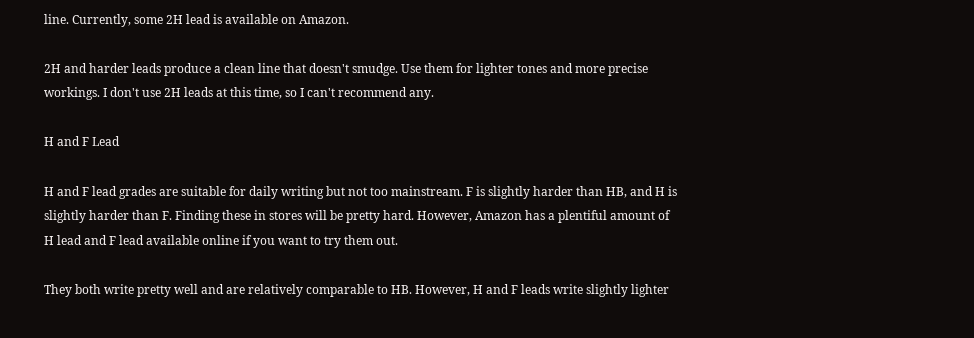line. Currently, some 2H lead is available on Amazon.

2H and harder leads produce a clean line that doesn't smudge. Use them for lighter tones and more precise workings. I don't use 2H leads at this time, so I can't recommend any.

H and F Lead

H and F lead grades are suitable for daily writing but not too mainstream. F is slightly harder than HB, and H is slightly harder than F. Finding these in stores will be pretty hard. However, Amazon has a plentiful amount of H lead and F lead available online if you want to try them out.

They both write pretty well and are relatively comparable to HB. However, H and F leads write slightly lighter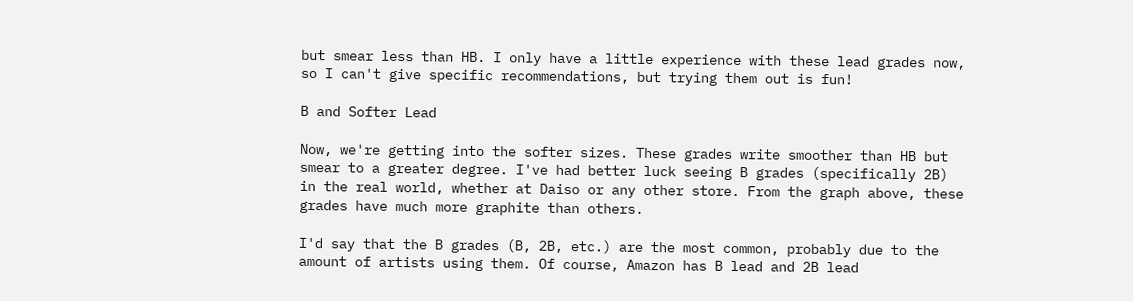but smear less than HB. I only have a little experience with these lead grades now, so I can't give specific recommendations, but trying them out is fun!

B and Softer Lead

Now, we're getting into the softer sizes. These grades write smoother than HB but smear to a greater degree. I've had better luck seeing B grades (specifically 2B) in the real world, whether at Daiso or any other store. From the graph above, these grades have much more graphite than others.

I'd say that the B grades (B, 2B, etc.) are the most common, probably due to the amount of artists using them. Of course, Amazon has B lead and 2B lead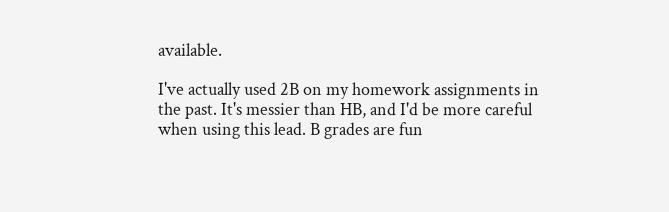available.

I've actually used 2B on my homework assignments in the past. It's messier than HB, and I'd be more careful when using this lead. B grades are fun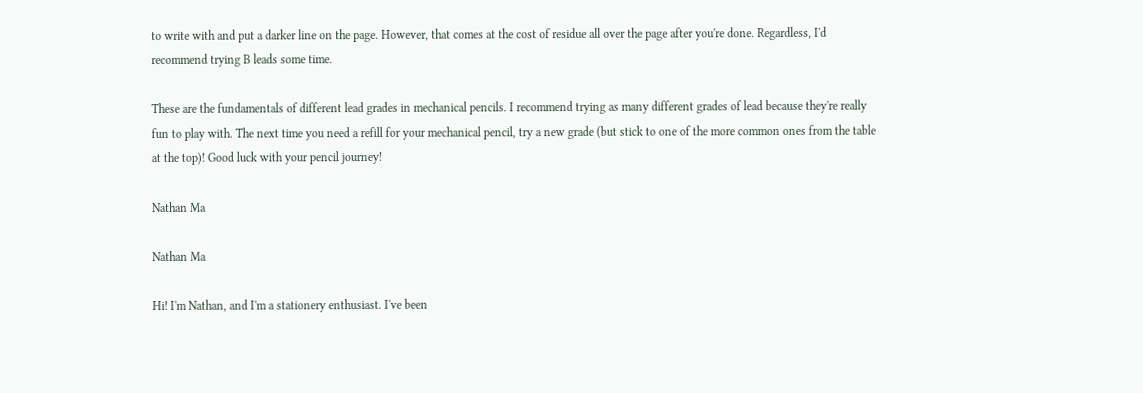to write with and put a darker line on the page. However, that comes at the cost of residue all over the page after you're done. Regardless, I'd recommend trying B leads some time.

These are the fundamentals of different lead grades in mechanical pencils. I recommend trying as many different grades of lead because they're really fun to play with. The next time you need a refill for your mechanical pencil, try a new grade (but stick to one of the more common ones from the table at the top)! Good luck with your pencil journey!

Nathan Ma

Nathan Ma

Hi! I'm Nathan, and I'm a stationery enthusiast. I've been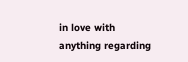in love with anything regarding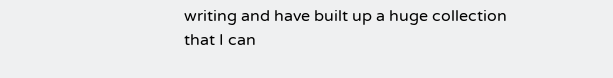writing and have built up a huge collection that I can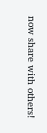now share with others!